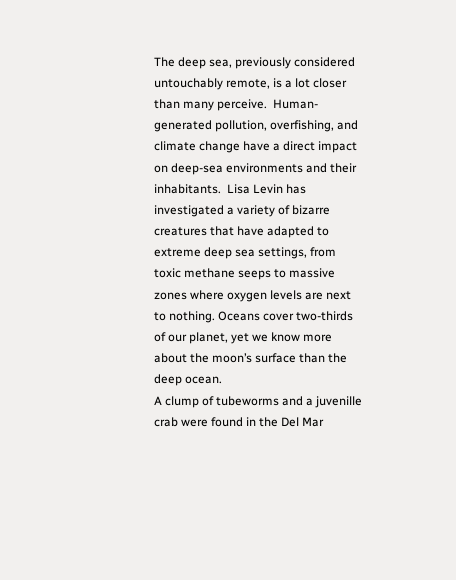The deep sea, previously considered untouchably remote, is a lot closer than many perceive.  Human-generated pollution, overfishing, and climate change have a direct impact on deep-sea environments and their inhabitants.  Lisa Levin has investigated a variety of bizarre creatures that have adapted to extreme deep sea settings, from toxic methane seeps to massive zones where oxygen levels are next to nothing. Oceans cover two-thirds of our planet, yet we know more about the moon’s surface than the deep ocean.
A clump of tubeworms and a juvenille crab were found in the Del Mar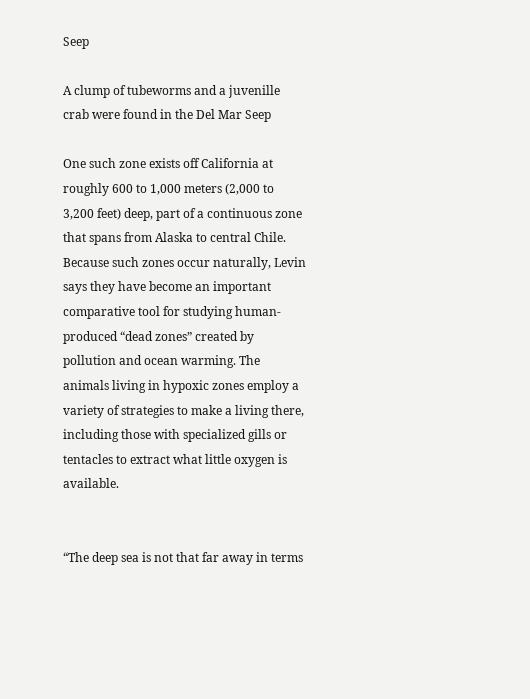Seep

A clump of tubeworms and a juvenille crab were found in the Del Mar Seep

One such zone exists off California at roughly 600 to 1,000 meters (2,000 to 3,200 feet) deep, part of a continuous zone that spans from Alaska to central Chile. Because such zones occur naturally, Levin says they have become an important comparative tool for studying human-produced “dead zones” created by pollution and ocean warming. The animals living in hypoxic zones employ a variety of strategies to make a living there, including those with specialized gills or tentacles to extract what little oxygen is available.


“The deep sea is not that far away in terms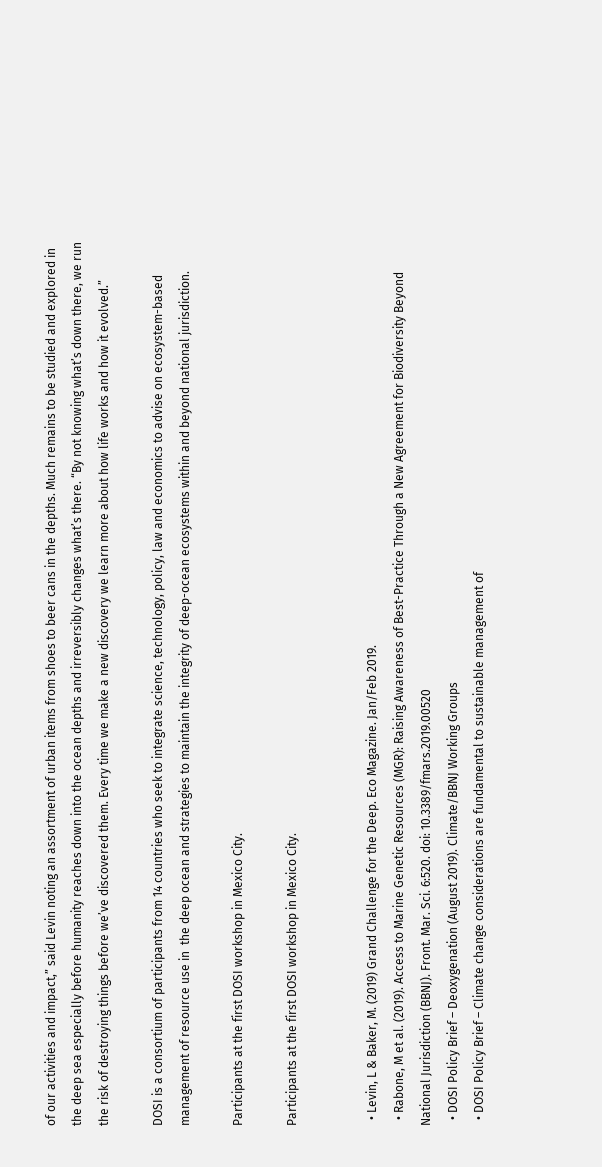of our activities and impact,” said Levin noting an assortment of urban items from shoes to beer cans in the depths. Much remains to be studied and explored in the deep sea especially before humanity reaches down into the ocean depths and irreversibly changes what’s there. “By not knowing what’s down there, we run the risk of destroying things before we’ve discovered them. Every time we make a new discovery we learn more about how life works and how it evolved.”

DOSI is a consortium of participants from 14 countries who seek to integrate science, technology, policy, law and economics to advise on ecosystem-based management of resource use in  the deep ocean and strategies to maintain the integrity of deep-ocean ecosystems within and beyond national jurisdiction.

Participants at the first DOSI workshop in Mexico City.

Participants at the first DOSI workshop in Mexico City.


  • Levin, L & Baker, M. (2019) Grand Challenge for the Deep. Eco Magazine. Jan/Feb 2019.
  • Rabone, M et al. (2019). Access to Marine Genetic Resources (MGR): Raising Awareness of Best-Practice Through a New Agreement for Biodiversity Beyond National Jurisdiction (BBNJ). Front. Mar. Sci. 6:520. doi: 10.3389/fmars.2019.00520
  • DOSI Policy Brief – Deoxygenation (August 2019). Climate/BBNJ Working Groups
  • DOSI Policy Brief – Climate change considerations are fundamental to sustainable management of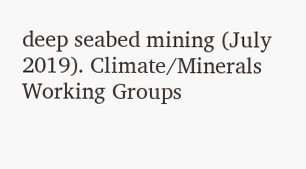deep seabed mining (July 2019). Climate/Minerals Working Groups